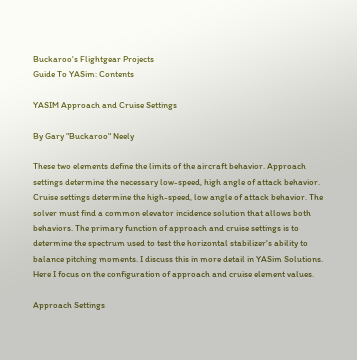Buckaroo's Flightgear Projects
Guide To YASim: Contents

YASIM Approach and Cruise Settings

By Gary "Buckaroo" Neely

These two elements define the limits of the aircraft behavior. Approach settings determine the necessary low-speed, high angle of attack behavior. Cruise settings determine the high-speed, low angle of attack behavior. The solver must find a common elevator incidence solution that allows both behaviors. The primary function of approach and cruise settings is to determine the spectrum used to test the horizontal stabilizer's ability to balance pitching moments. I discuss this in more detail in YASim Solutions. Here I focus on the configuration of approach and cruise element values.

Approach Settings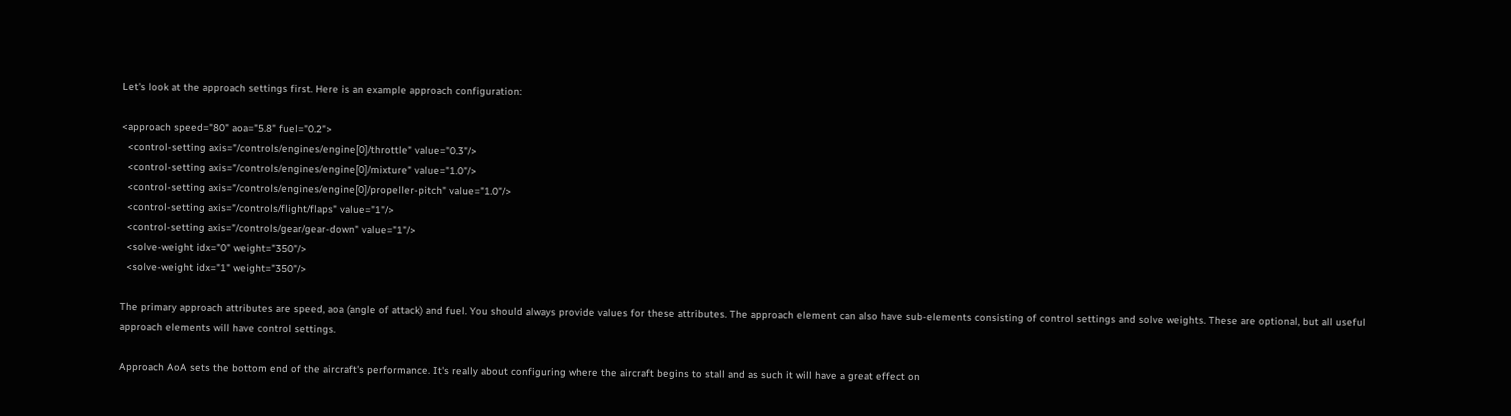Let's look at the approach settings first. Here is an example approach configuration:

<approach speed="80" aoa="5.8" fuel="0.2">
  <control-setting axis="/controls/engines/engine[0]/throttle" value="0.3"/>
  <control-setting axis="/controls/engines/engine[0]/mixture" value="1.0"/>
  <control-setting axis="/controls/engines/engine[0]/propeller-pitch" value="1.0"/>
  <control-setting axis="/controls/flight/flaps" value="1"/>
  <control-setting axis="/controls/gear/gear-down" value="1"/>
  <solve-weight idx="0" weight="350"/>
  <solve-weight idx="1" weight="350"/>

The primary approach attributes are speed, aoa (angle of attack) and fuel. You should always provide values for these attributes. The approach element can also have sub-elements consisting of control settings and solve weights. These are optional, but all useful approach elements will have control settings.

Approach AoA sets the bottom end of the aircraft's performance. It's really about configuring where the aircraft begins to stall and as such it will have a great effect on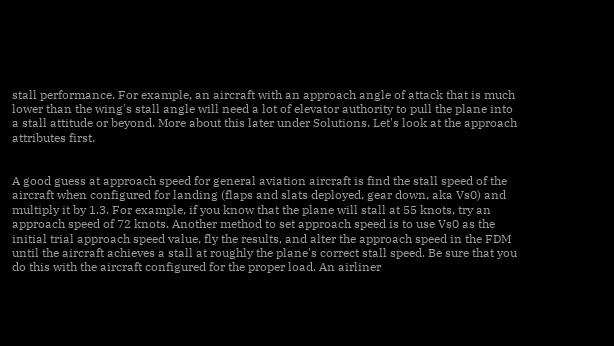stall performance. For example, an aircraft with an approach angle of attack that is much lower than the wing's stall angle will need a lot of elevator authority to pull the plane into a stall attitude or beyond. More about this later under Solutions. Let's look at the approach attributes first.


A good guess at approach speed for general aviation aircraft is find the stall speed of the aircraft when configured for landing (flaps and slats deployed, gear down, aka Vs0) and multiply it by 1.3. For example, if you know that the plane will stall at 55 knots, try an approach speed of 72 knots. Another method to set approach speed is to use Vs0 as the initial trial approach speed value, fly the results, and alter the approach speed in the FDM until the aircraft achieves a stall at roughly the plane's correct stall speed. Be sure that you do this with the aircraft configured for the proper load. An airliner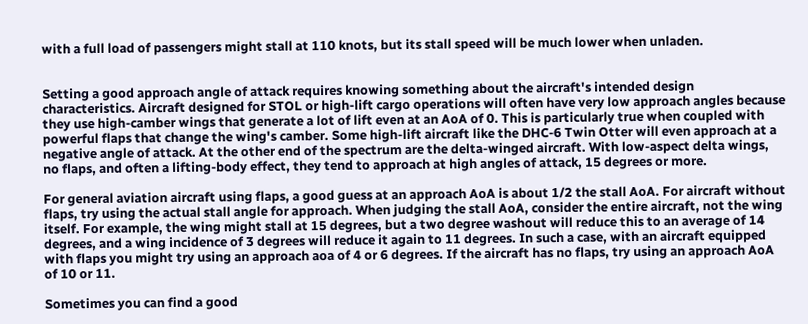with a full load of passengers might stall at 110 knots, but its stall speed will be much lower when unladen.


Setting a good approach angle of attack requires knowing something about the aircraft's intended design characteristics. Aircraft designed for STOL or high-lift cargo operations will often have very low approach angles because they use high-camber wings that generate a lot of lift even at an AoA of 0. This is particularly true when coupled with powerful flaps that change the wing's camber. Some high-lift aircraft like the DHC-6 Twin Otter will even approach at a negative angle of attack. At the other end of the spectrum are the delta-winged aircraft. With low-aspect delta wings, no flaps, and often a lifting-body effect, they tend to approach at high angles of attack, 15 degrees or more.

For general aviation aircraft using flaps, a good guess at an approach AoA is about 1/2 the stall AoA. For aircraft without flaps, try using the actual stall angle for approach. When judging the stall AoA, consider the entire aircraft, not the wing itself. For example, the wing might stall at 15 degrees, but a two degree washout will reduce this to an average of 14 degrees, and a wing incidence of 3 degrees will reduce it again to 11 degrees. In such a case, with an aircraft equipped with flaps you might try using an approach aoa of 4 or 6 degrees. If the aircraft has no flaps, try using an approach AoA of 10 or 11.

Sometimes you can find a good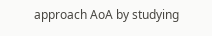approach AoA by studying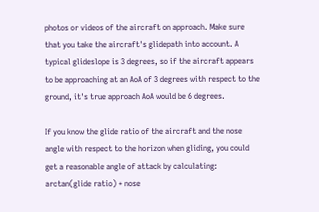photos or videos of the aircraft on approach. Make sure that you take the aircraft's glidepath into account. A typical glideslope is 3 degrees, so if the aircraft appears to be approaching at an AoA of 3 degrees with respect to the ground, it's true approach AoA would be 6 degrees.

If you know the glide ratio of the aircraft and the nose angle with respect to the horizon when gliding, you could get a reasonable angle of attack by calculating: arctan(glide ratio) + nose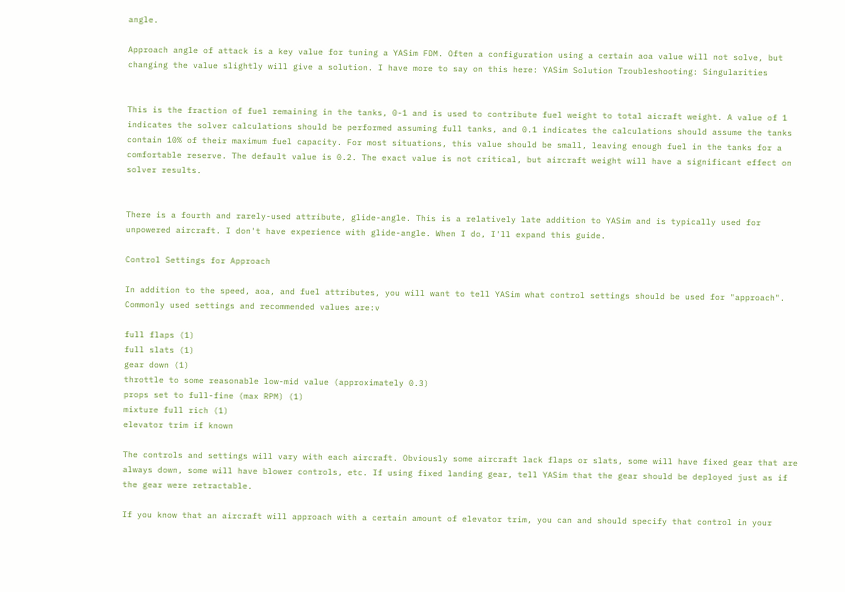angle.

Approach angle of attack is a key value for tuning a YASim FDM. Often a configuration using a certain aoa value will not solve, but changing the value slightly will give a solution. I have more to say on this here: YASim Solution Troubleshooting: Singularities


This is the fraction of fuel remaining in the tanks, 0-1 and is used to contribute fuel weight to total aicraft weight. A value of 1 indicates the solver calculations should be performed assuming full tanks, and 0.1 indicates the calculations should assume the tanks contain 10% of their maximum fuel capacity. For most situations, this value should be small, leaving enough fuel in the tanks for a comfortable reserve. The default value is 0.2. The exact value is not critical, but aircraft weight will have a significant effect on solver results.


There is a fourth and rarely-used attribute, glide-angle. This is a relatively late addition to YASim and is typically used for unpowered aircraft. I don't have experience with glide-angle. When I do, I'll expand this guide.

Control Settings for Approach

In addition to the speed, aoa, and fuel attributes, you will want to tell YASim what control settings should be used for "approach". Commonly used settings and recommended values are:v

full flaps (1)
full slats (1)
gear down (1)
throttle to some reasonable low-mid value (approximately 0.3)
props set to full-fine (max RPM) (1)
mixture full rich (1)
elevator trim if known

The controls and settings will vary with each aircraft. Obviously some aircraft lack flaps or slats, some will have fixed gear that are always down, some will have blower controls, etc. If using fixed landing gear, tell YASim that the gear should be deployed just as if the gear were retractable.

If you know that an aircraft will approach with a certain amount of elevator trim, you can and should specify that control in your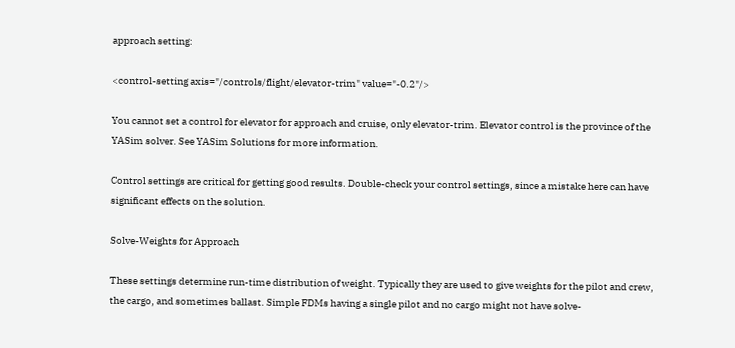approach setting:

<control-setting axis="/controls/flight/elevator-trim" value="-0.2"/>

You cannot set a control for elevator for approach and cruise, only elevator-trim. Elevator control is the province of the YASim solver. See YASim Solutions for more information.

Control settings are critical for getting good results. Double-check your control settings, since a mistake here can have significant effects on the solution.

Solve-Weights for Approach

These settings determine run-time distribution of weight. Typically they are used to give weights for the pilot and crew, the cargo, and sometimes ballast. Simple FDMs having a single pilot and no cargo might not have solve-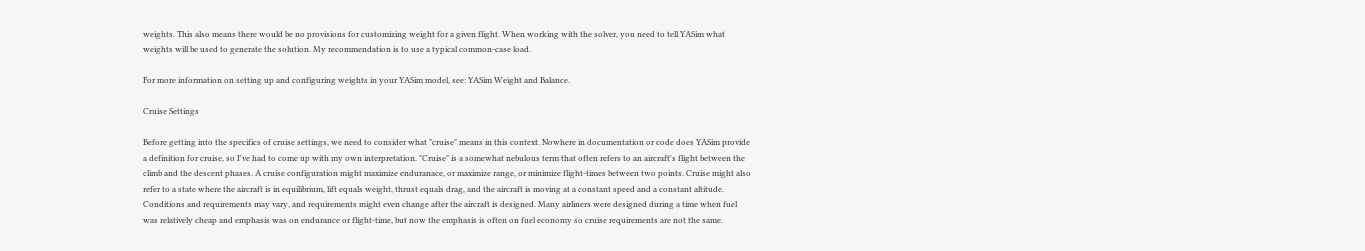weights. This also means there would be no provisions for customizing weight for a given flight. When working with the solver, you need to tell YASim what weights will be used to generate the solution. My recommendation is to use a typical common-case load.

For more information on setting up and configuring weights in your YASim model, see: YASim Weight and Balance.

Cruise Settings

Before getting into the specifics of cruise settings, we need to consider what "cruise" means in this context. Nowhere in documentation or code does YASim provide a definition for cruise, so I've had to come up with my own interpretation. "Cruise" is a somewhat nebulous term that often refers to an aircraft's flight between the climb and the descent phases. A cruise configuration might maximize enduranace, or maximize range, or minimize flight-times between two points. Cruise might also refer to a state where the aircraft is in equilibrium, lift equals weight, thrust equals drag, and the aircraft is moving at a constant speed and a constant altitude. Conditions and requirements may vary, and requirements might even change after the aircraft is designed. Many airliners were designed during a time when fuel was relatively cheap and emphasis was on endurance or flight-time, but now the emphasis is often on fuel economy so cruise requirements are not the same.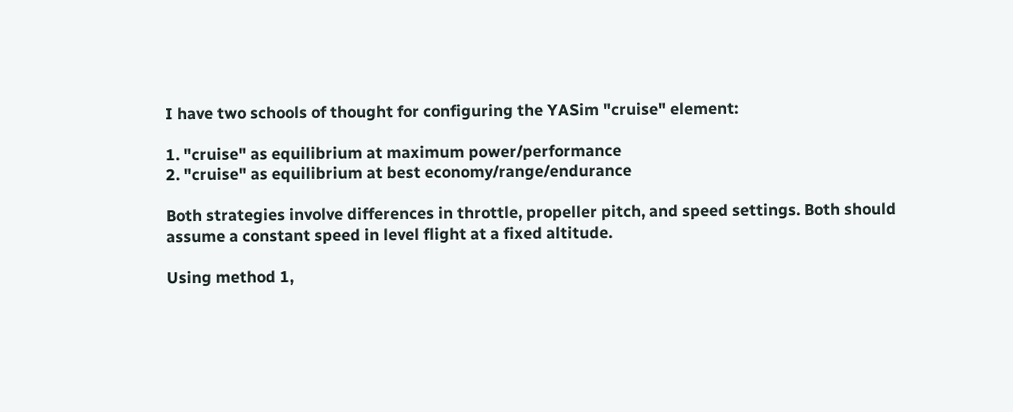I have two schools of thought for configuring the YASim "cruise" element:

1. "cruise" as equilibrium at maximum power/performance
2. "cruise" as equilibrium at best economy/range/endurance

Both strategies involve differences in throttle, propeller pitch, and speed settings. Both should assume a constant speed in level flight at a fixed altitude.

Using method 1,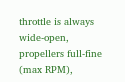throttle is always wide-open, propellers full-fine (max RPM),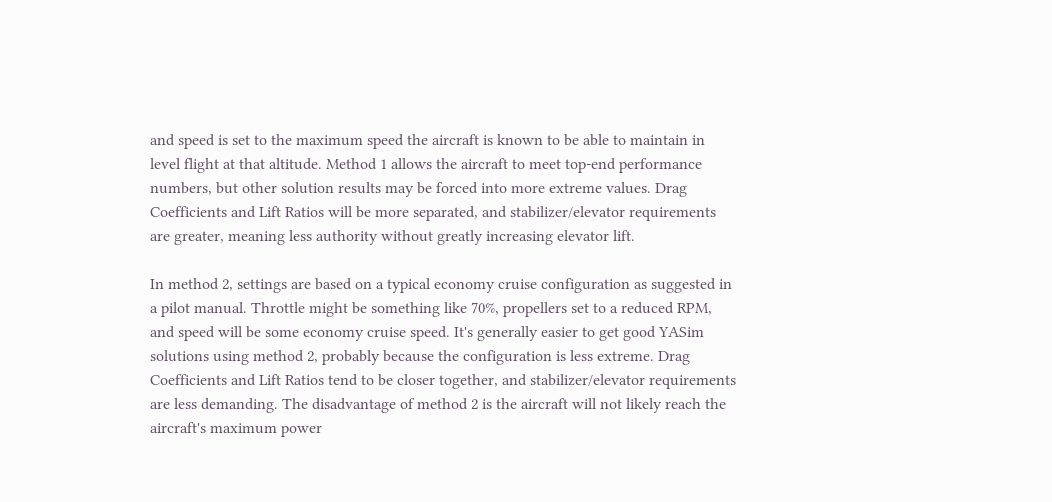and speed is set to the maximum speed the aircraft is known to be able to maintain in level flight at that altitude. Method 1 allows the aircraft to meet top-end performance numbers, but other solution results may be forced into more extreme values. Drag Coefficients and Lift Ratios will be more separated, and stabilizer/elevator requirements are greater, meaning less authority without greatly increasing elevator lift.

In method 2, settings are based on a typical economy cruise configuration as suggested in a pilot manual. Throttle might be something like 70%, propellers set to a reduced RPM, and speed will be some economy cruise speed. It's generally easier to get good YASim solutions using method 2, probably because the configuration is less extreme. Drag Coefficients and Lift Ratios tend to be closer together, and stabilizer/elevator requirements are less demanding. The disadvantage of method 2 is the aircraft will not likely reach the aircraft's maximum power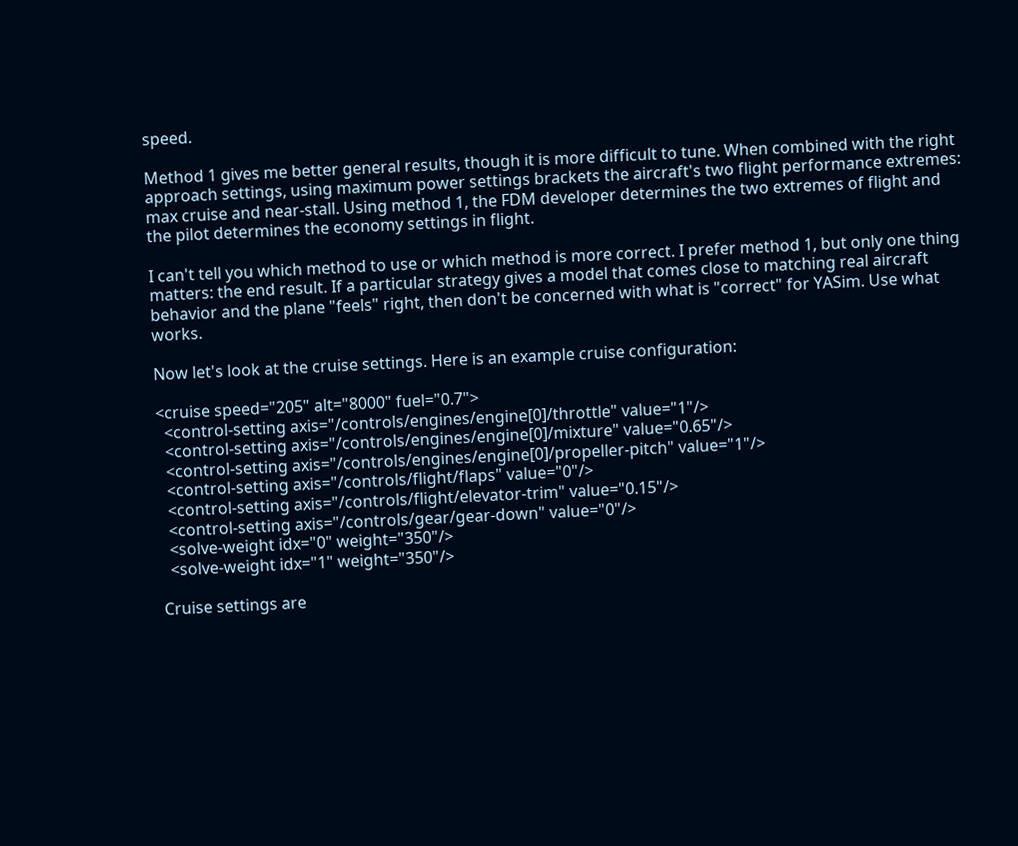speed.

Method 1 gives me better general results, though it is more difficult to tune. When combined with the right approach settings, using maximum power settings brackets the aircraft's two flight performance extremes: max cruise and near-stall. Using method 1, the FDM developer determines the two extremes of flight and the pilot determines the economy settings in flight.

I can't tell you which method to use or which method is more correct. I prefer method 1, but only one thing matters: the end result. If a particular strategy gives a model that comes close to matching real aircraft behavior and the plane "feels" right, then don't be concerned with what is "correct" for YASim. Use what works.

Now let's look at the cruise settings. Here is an example cruise configuration:

<cruise speed="205" alt="8000" fuel="0.7">
  <control-setting axis="/controls/engines/engine[0]/throttle" value="1"/>
  <control-setting axis="/controls/engines/engine[0]/mixture" value="0.65"/>
  <control-setting axis="/controls/engines/engine[0]/propeller-pitch" value="1"/>
  <control-setting axis="/controls/flight/flaps" value="0"/>
  <control-setting axis="/controls/flight/elevator-trim" value="0.15"/>
  <control-setting axis="/controls/gear/gear-down" value="0"/>
  <solve-weight idx="0" weight="350"/>
  <solve-weight idx="1" weight="350"/>

Cruise settings are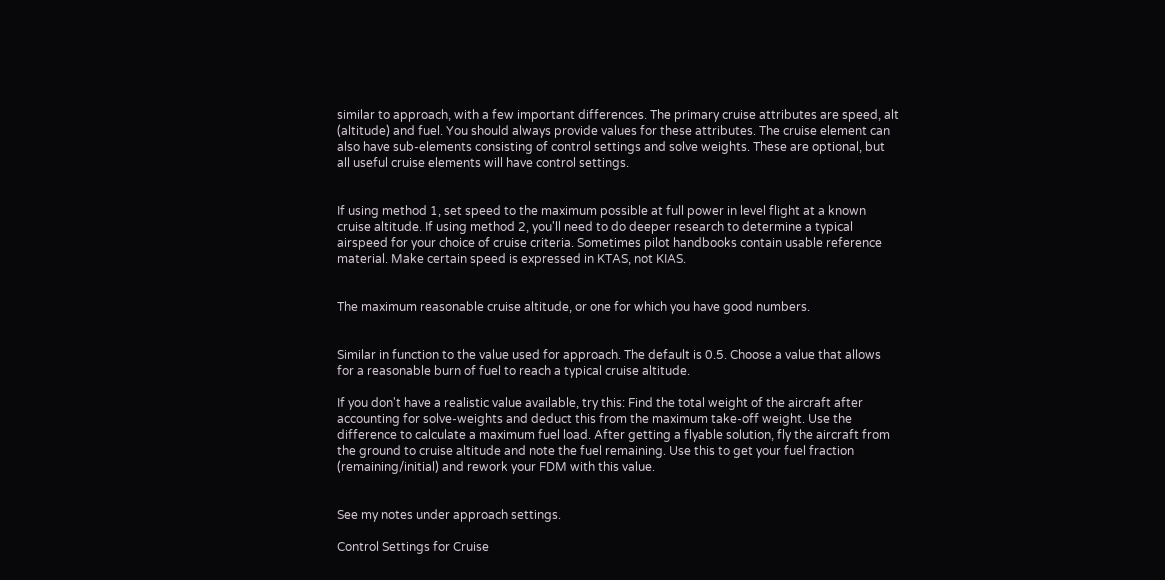similar to approach, with a few important differences. The primary cruise attributes are speed, alt (altitude) and fuel. You should always provide values for these attributes. The cruise element can also have sub-elements consisting of control settings and solve weights. These are optional, but all useful cruise elements will have control settings.


If using method 1, set speed to the maximum possible at full power in level flight at a known cruise altitude. If using method 2, you'll need to do deeper research to determine a typical airspeed for your choice of cruise criteria. Sometimes pilot handbooks contain usable reference material. Make certain speed is expressed in KTAS, not KIAS.


The maximum reasonable cruise altitude, or one for which you have good numbers.


Similar in function to the value used for approach. The default is 0.5. Choose a value that allows for a reasonable burn of fuel to reach a typical cruise altitude.

If you don't have a realistic value available, try this: Find the total weight of the aircraft after accounting for solve-weights and deduct this from the maximum take-off weight. Use the difference to calculate a maximum fuel load. After getting a flyable solution, fly the aircraft from the ground to cruise altitude and note the fuel remaining. Use this to get your fuel fraction (remaining/initial) and rework your FDM with this value.


See my notes under approach settings.

Control Settings for Cruise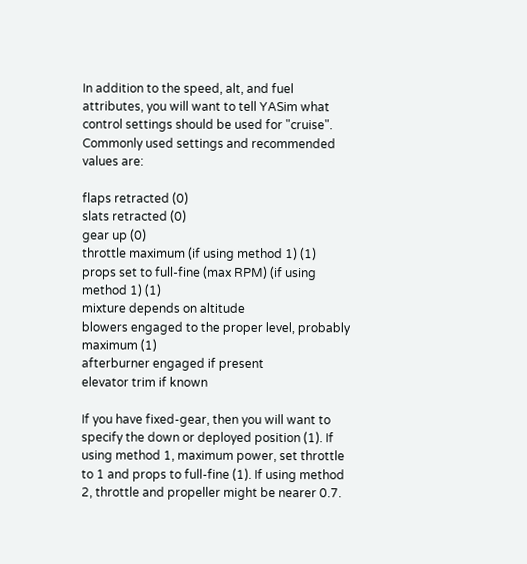In addition to the speed, alt, and fuel attributes, you will want to tell YASim what control settings should be used for "cruise". Commonly used settings and recommended values are:

flaps retracted (0)
slats retracted (0)
gear up (0)
throttle maximum (if using method 1) (1)
props set to full-fine (max RPM) (if using method 1) (1)
mixture depends on altitude
blowers engaged to the proper level, probably maximum (1)
afterburner engaged if present
elevator trim if known

If you have fixed-gear, then you will want to specify the down or deployed position (1). If using method 1, maximum power, set throttle to 1 and props to full-fine (1). If using method 2, throttle and propeller might be nearer 0.7.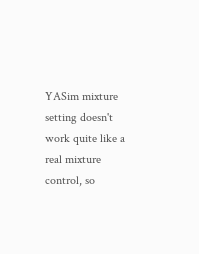YASim mixture setting doesn't work quite like a real mixture control, so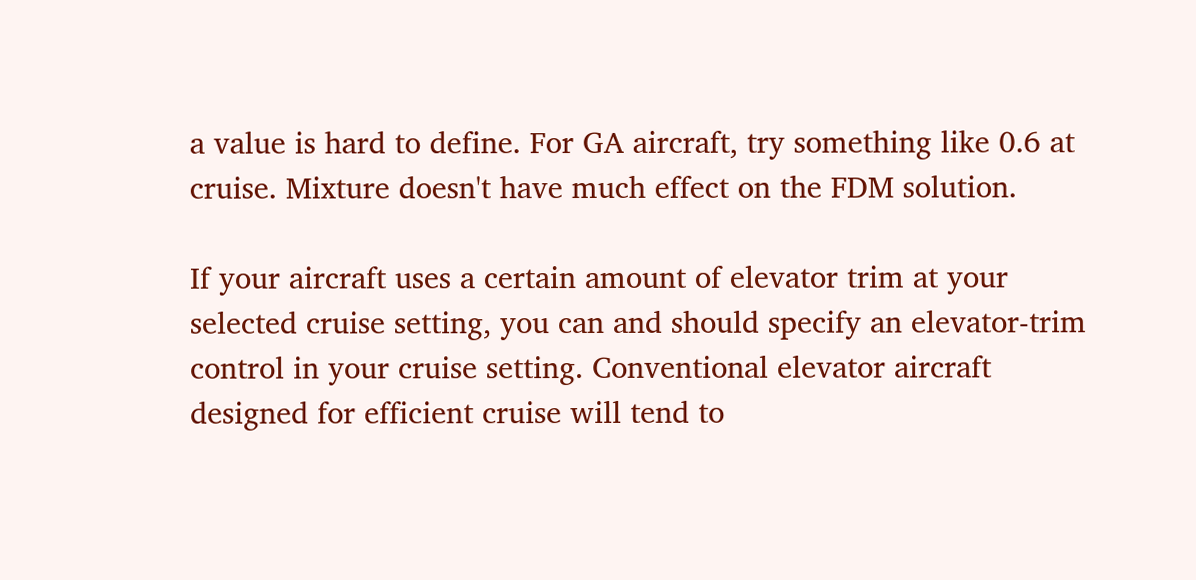a value is hard to define. For GA aircraft, try something like 0.6 at cruise. Mixture doesn't have much effect on the FDM solution.

If your aircraft uses a certain amount of elevator trim at your selected cruise setting, you can and should specify an elevator-trim control in your cruise setting. Conventional elevator aircraft designed for efficient cruise will tend to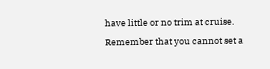have little or no trim at cruise. Remember that you cannot set a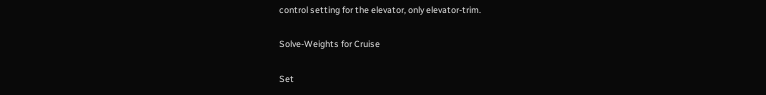control setting for the elevator, only elevator-trim.

Solve-Weights for Cruise

Set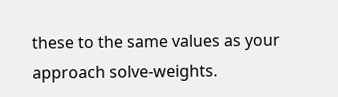these to the same values as your approach solve-weights.